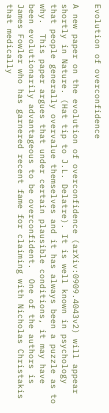Evolution of overconfidence

A new paper on the evolution of overconfidence (arXiv:0909.4043v2) will appear shortly in Nature. (Hat tip to J.L. Delatre). It is well known in psychology that people generally overvalue themselves and it has always been a puzzle as to why.  This paper argues that under certain plausible conditions, it may have been evolutionarily advantageous to be overconfident.  One of the authors is James Fowler who has garnered recent fame for claiming with Nicholas Christakis that medically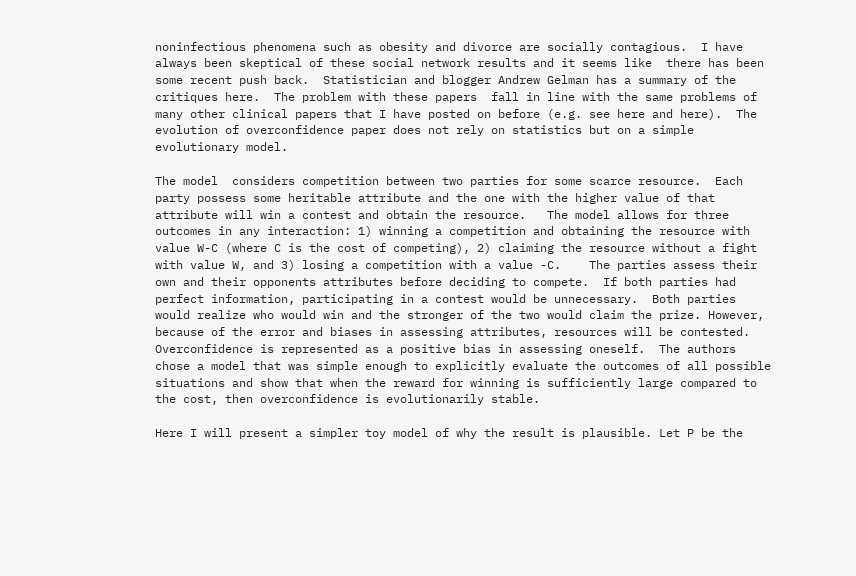noninfectious phenomena such as obesity and divorce are socially contagious.  I have always been skeptical of these social network results and it seems like  there has been some recent push back.  Statistician and blogger Andrew Gelman has a summary of the critiques here.  The problem with these papers  fall in line with the same problems of many other clinical papers that I have posted on before (e.g. see here and here).  The evolution of overconfidence paper does not rely on statistics but on a simple evolutionary model.

The model  considers competition between two parties for some scarce resource.  Each party possess some heritable attribute and the one with the higher value of that attribute will win a contest and obtain the resource.   The model allows for three outcomes in any interaction: 1) winning a competition and obtaining the resource with value W-C (where C is the cost of competing), 2) claiming the resource without a fight with value W, and 3) losing a competition with a value -C.    The parties assess their own and their opponents attributes before deciding to compete.  If both parties had perfect information, participating in a contest would be unnecessary.  Both parties would realize who would win and the stronger of the two would claim the prize. However,  because of the error and biases in assessing attributes, resources will be contested. Overconfidence is represented as a positive bias in assessing oneself.  The authors chose a model that was simple enough to explicitly evaluate the outcomes of all possible situations and show that when the reward for winning is sufficiently large compared to the cost, then overconfidence is evolutionarily stable.

Here I will present a simpler toy model of why the result is plausible. Let P be the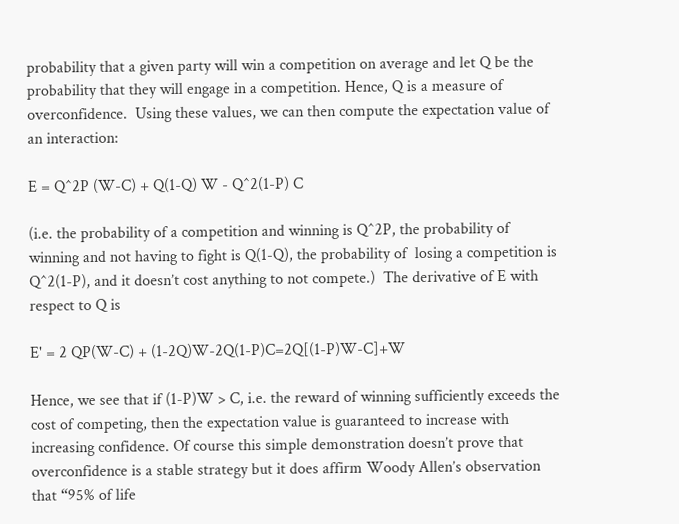probability that a given party will win a competition on average and let Q be the probability that they will engage in a competition. Hence, Q is a measure of overconfidence.  Using these values, we can then compute the expectation value of an interaction:

E = Q^2P (W-C) + Q(1-Q) W - Q^2(1-P) C

(i.e. the probability of a competition and winning is Q^2P, the probability of  winning and not having to fight is Q(1-Q), the probability of  losing a competition is Q^2(1-P), and it doesn’t cost anything to not compete.)  The derivative of E with respect to Q is

E' = 2 QP(W-C) + (1-2Q)W-2Q(1-P)C=2Q[(1-P)W-C]+W

Hence, we see that if (1-P)W > C, i.e. the reward of winning sufficiently exceeds the cost of competing, then the expectation value is guaranteed to increase with increasing confidence. Of course this simple demonstration doesn’t prove that overconfidence is a stable strategy but it does affirm Woody Allen’s observation that “95% of life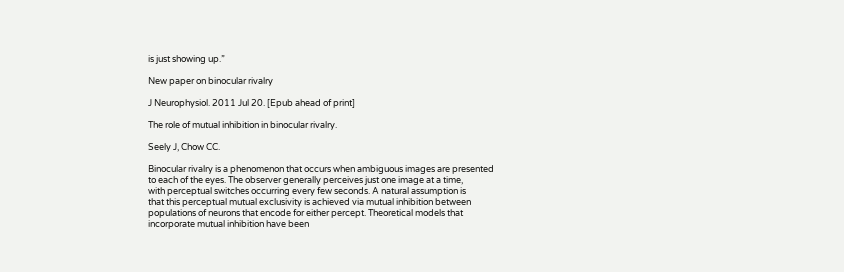is just showing up.”

New paper on binocular rivalry

J Neurophysiol. 2011 Jul 20. [Epub ahead of print]

The role of mutual inhibition in binocular rivalry.

Seely J, Chow CC.

Binocular rivalry is a phenomenon that occurs when ambiguous images are presented
to each of the eyes. The observer generally perceives just one image at a time,
with perceptual switches occurring every few seconds. A natural assumption is
that this perceptual mutual exclusivity is achieved via mutual inhibition between
populations of neurons that encode for either percept. Theoretical models that
incorporate mutual inhibition have been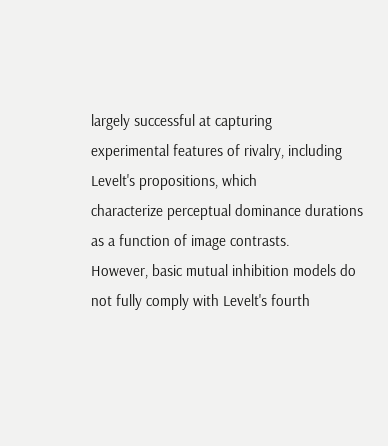largely successful at capturing
experimental features of rivalry, including Levelt's propositions, which
characterize perceptual dominance durations as a function of image contrasts.
However, basic mutual inhibition models do not fully comply with Levelt's fourth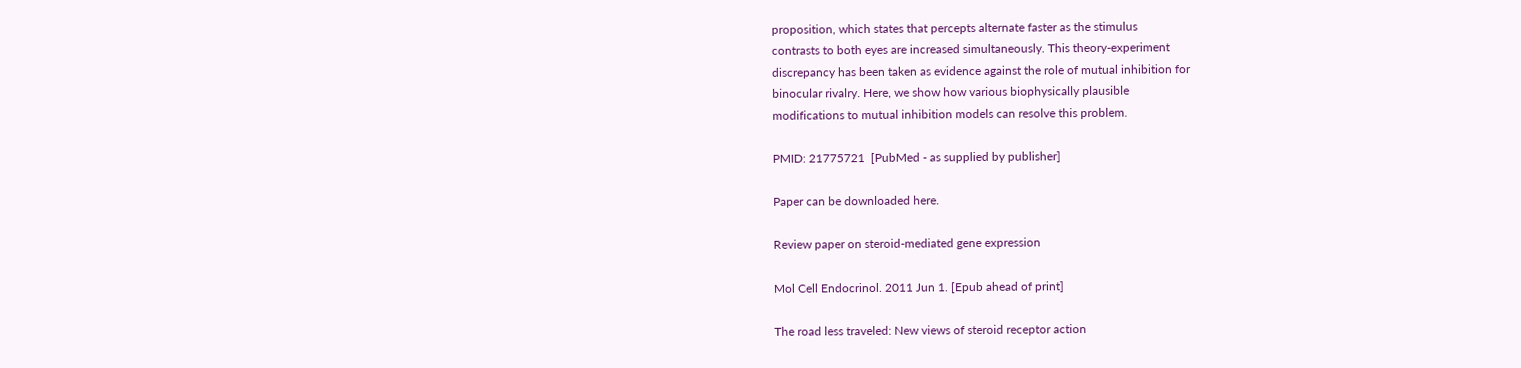proposition, which states that percepts alternate faster as the stimulus
contrasts to both eyes are increased simultaneously. This theory-experiment
discrepancy has been taken as evidence against the role of mutual inhibition for
binocular rivalry. Here, we show how various biophysically plausible
modifications to mutual inhibition models can resolve this problem.

PMID: 21775721  [PubMed - as supplied by publisher]

Paper can be downloaded here.

Review paper on steroid-mediated gene expression

Mol Cell Endocrinol. 2011 Jun 1. [Epub ahead of print]

The road less traveled: New views of steroid receptor action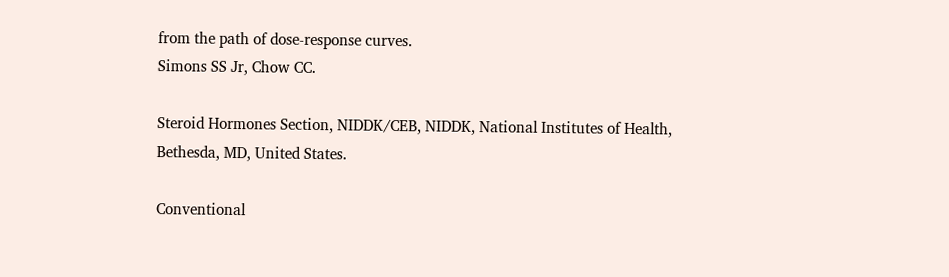from the path of dose-response curves.
Simons SS Jr, Chow CC.

Steroid Hormones Section, NIDDK/CEB, NIDDK, National Institutes of Health,
Bethesda, MD, United States.

Conventional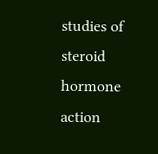studies of steroid hormone action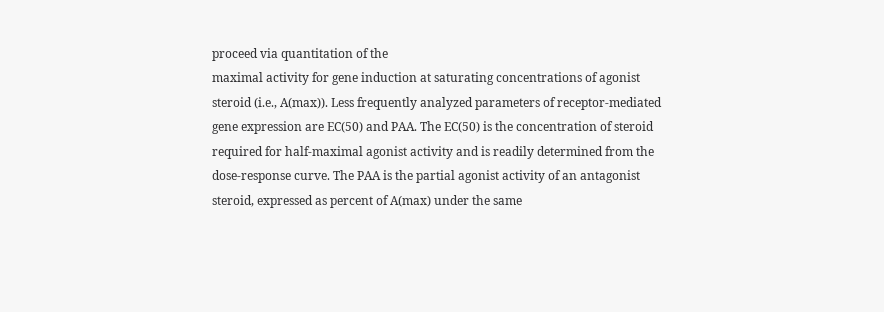proceed via quantitation of the
maximal activity for gene induction at saturating concentrations of agonist
steroid (i.e., A(max)). Less frequently analyzed parameters of receptor-mediated
gene expression are EC(50) and PAA. The EC(50) is the concentration of steroid
required for half-maximal agonist activity and is readily determined from the
dose-response curve. The PAA is the partial agonist activity of an antagonist
steroid, expressed as percent of A(max) under the same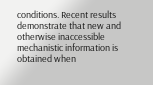conditions. Recent results
demonstrate that new and otherwise inaccessible mechanistic information is
obtained when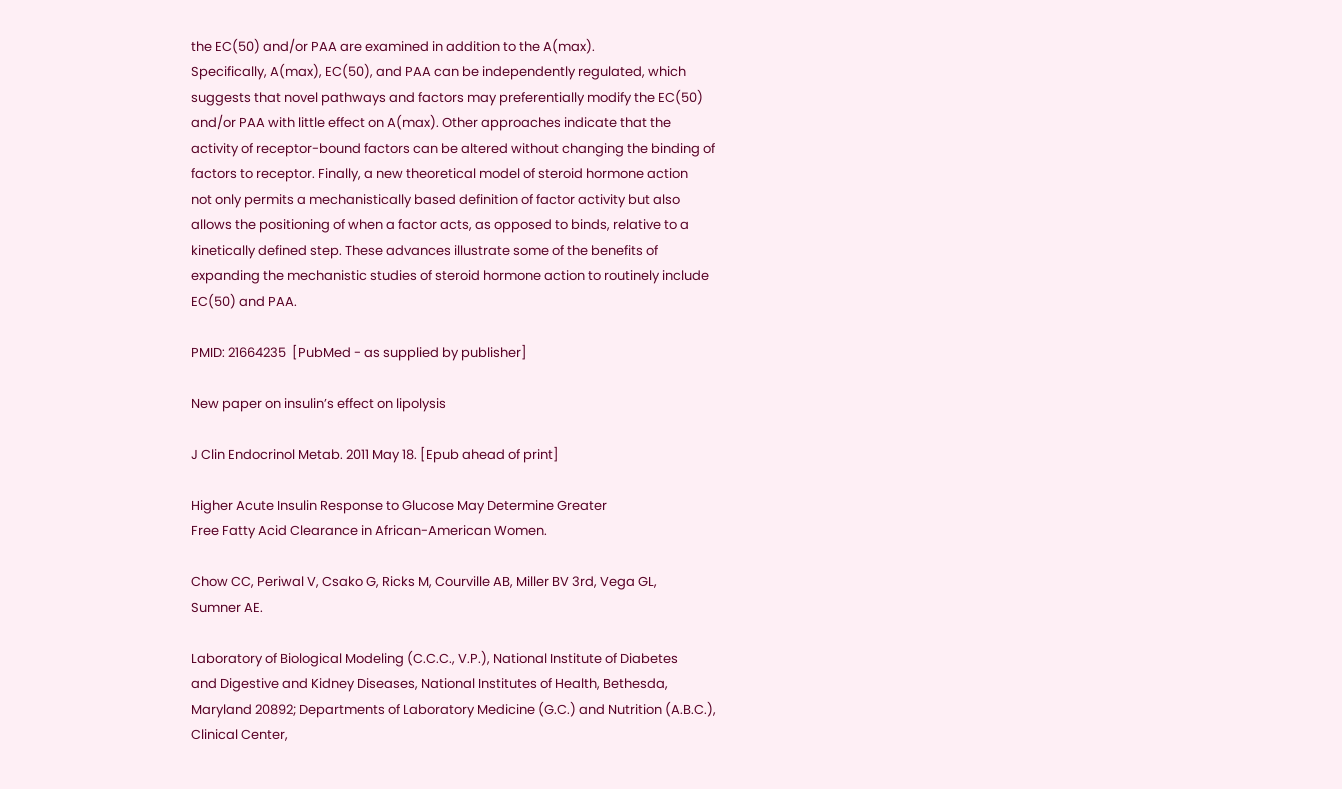the EC(50) and/or PAA are examined in addition to the A(max).
Specifically, A(max), EC(50), and PAA can be independently regulated, which
suggests that novel pathways and factors may preferentially modify the EC(50)
and/or PAA with little effect on A(max). Other approaches indicate that the
activity of receptor-bound factors can be altered without changing the binding of
factors to receptor. Finally, a new theoretical model of steroid hormone action
not only permits a mechanistically based definition of factor activity but also
allows the positioning of when a factor acts, as opposed to binds, relative to a
kinetically defined step. These advances illustrate some of the benefits of
expanding the mechanistic studies of steroid hormone action to routinely include
EC(50) and PAA.

PMID: 21664235  [PubMed - as supplied by publisher]

New paper on insulin’s effect on lipolysis

J Clin Endocrinol Metab. 2011 May 18. [Epub ahead of print]

Higher Acute Insulin Response to Glucose May Determine Greater
Free Fatty Acid Clearance in African-American Women.

Chow CC, Periwal V, Csako G, Ricks M, Courville AB, Miller BV 3rd, Vega GL,
Sumner AE.

Laboratory of Biological Modeling (C.C.C., V.P.), National Institute of Diabetes
and Digestive and Kidney Diseases, National Institutes of Health, Bethesda,
Maryland 20892; Departments of Laboratory Medicine (G.C.) and Nutrition (A.B.C.),
Clinical Center,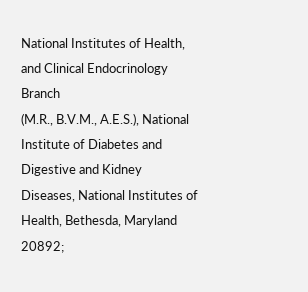National Institutes of Health, and Clinical Endocrinology Branch
(M.R., B.V.M., A.E.S.), National Institute of Diabetes and Digestive and Kidney
Diseases, National Institutes of Health, Bethesda, Maryland 20892;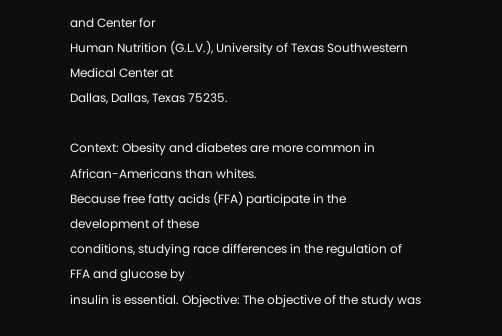and Center for
Human Nutrition (G.L.V.), University of Texas Southwestern Medical Center at
Dallas, Dallas, Texas 75235.

Context: Obesity and diabetes are more common in African-Americans than whites.
Because free fatty acids (FFA) participate in the development of these
conditions, studying race differences in the regulation of FFA and glucose by
insulin is essential. Objective: The objective of the study was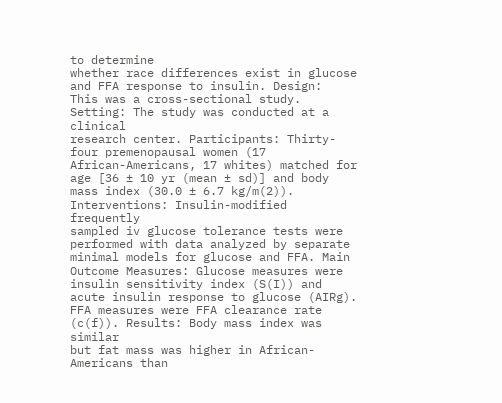to determine
whether race differences exist in glucose and FFA response to insulin. Design:
This was a cross-sectional study. Setting: The study was conducted at a clinical
research center. Participants: Thirty-four premenopausal women (17
African-Americans, 17 whites) matched for age [36 ± 10 yr (mean ± sd)] and body
mass index (30.0 ± 6.7 kg/m(2)). Interventions: Insulin-modified frequently
sampled iv glucose tolerance tests were performed with data analyzed by separate
minimal models for glucose and FFA. Main Outcome Measures: Glucose measures were
insulin sensitivity index (S(I)) and acute insulin response to glucose (AIRg).
FFA measures were FFA clearance rate (c(f)). Results: Body mass index was similar
but fat mass was higher in African-Americans than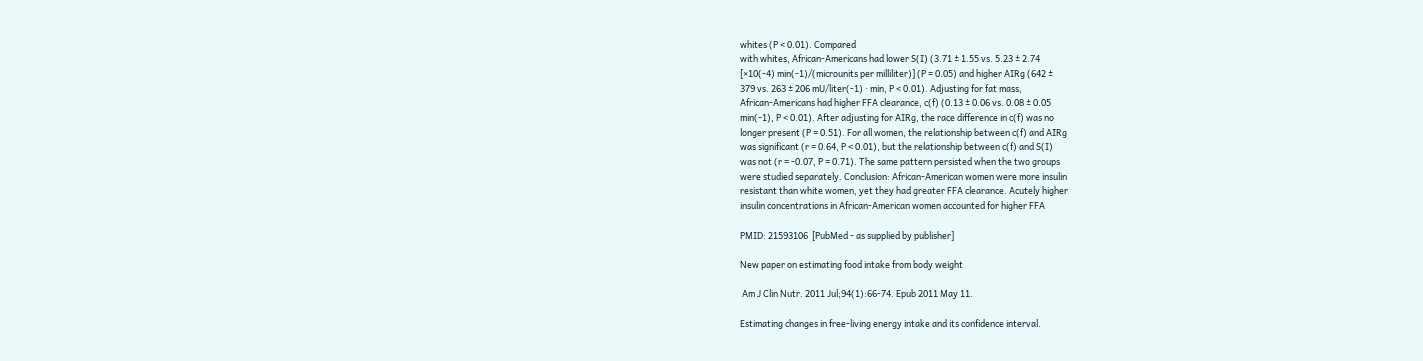whites (P < 0.01). Compared
with whites, African-Americans had lower S(I) (3.71 ± 1.55 vs. 5.23 ± 2.74
[×10(-4) min(-1)/(microunits per milliliter)] (P = 0.05) and higher AIRg (642 ±
379 vs. 263 ± 206 mU/liter(-1) · min, P < 0.01). Adjusting for fat mass,
African-Americans had higher FFA clearance, c(f) (0.13 ± 0.06 vs. 0.08 ± 0.05
min(-1), P < 0.01). After adjusting for AIRg, the race difference in c(f) was no
longer present (P = 0.51). For all women, the relationship between c(f) and AIRg
was significant (r = 0.64, P < 0.01), but the relationship between c(f) and S(I)
was not (r = -0.07, P = 0.71). The same pattern persisted when the two groups
were studied separately. Conclusion: African-American women were more insulin
resistant than white women, yet they had greater FFA clearance. Acutely higher
insulin concentrations in African-American women accounted for higher FFA

PMID: 21593106  [PubMed - as supplied by publisher]

New paper on estimating food intake from body weight

 Am J Clin Nutr. 2011 Jul;94(1):66-74. Epub 2011 May 11.

Estimating changes in free-living energy intake and its confidence interval.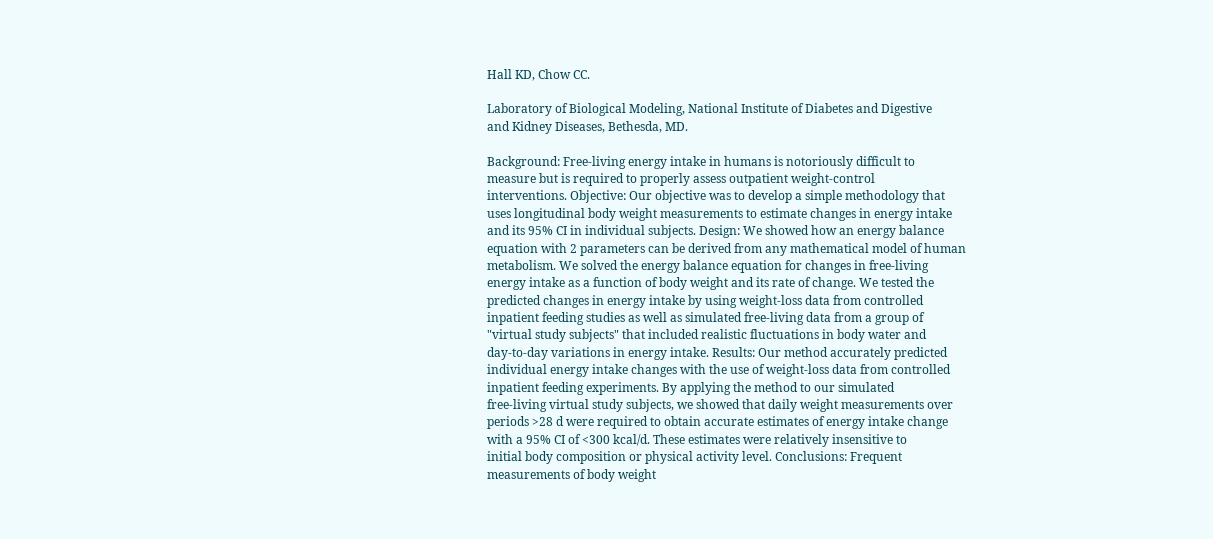Hall KD, Chow CC.

Laboratory of Biological Modeling, National Institute of Diabetes and Digestive
and Kidney Diseases, Bethesda, MD.

Background: Free-living energy intake in humans is notoriously difficult to
measure but is required to properly assess outpatient weight-control
interventions. Objective: Our objective was to develop a simple methodology that
uses longitudinal body weight measurements to estimate changes in energy intake
and its 95% CI in individual subjects. Design: We showed how an energy balance
equation with 2 parameters can be derived from any mathematical model of human
metabolism. We solved the energy balance equation for changes in free-living
energy intake as a function of body weight and its rate of change. We tested the
predicted changes in energy intake by using weight-loss data from controlled
inpatient feeding studies as well as simulated free-living data from a group of
"virtual study subjects" that included realistic fluctuations in body water and
day-to-day variations in energy intake. Results: Our method accurately predicted
individual energy intake changes with the use of weight-loss data from controlled
inpatient feeding experiments. By applying the method to our simulated
free-living virtual study subjects, we showed that daily weight measurements over
periods >28 d were required to obtain accurate estimates of energy intake change
with a 95% CI of <300 kcal/d. These estimates were relatively insensitive to
initial body composition or physical activity level. Conclusions: Frequent
measurements of body weight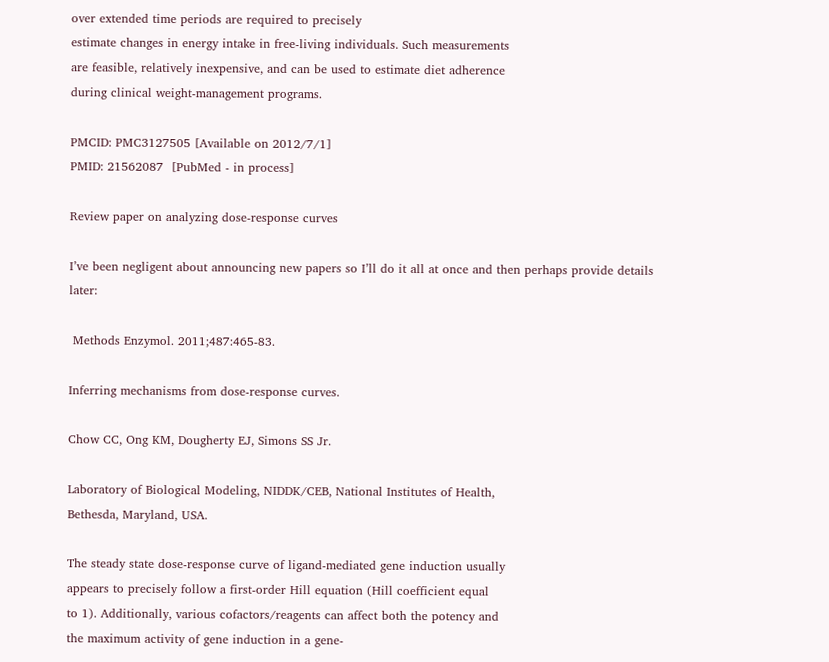over extended time periods are required to precisely
estimate changes in energy intake in free-living individuals. Such measurements
are feasible, relatively inexpensive, and can be used to estimate diet adherence
during clinical weight-management programs.

PMCID: PMC3127505 [Available on 2012/7/1]
PMID: 21562087  [PubMed - in process]

Review paper on analyzing dose-response curves

I’ve been negligent about announcing new papers so I’ll do it all at once and then perhaps provide details later:

 Methods Enzymol. 2011;487:465-83.

Inferring mechanisms from dose-response curves.

Chow CC, Ong KM, Dougherty EJ, Simons SS Jr.

Laboratory of Biological Modeling, NIDDK/CEB, National Institutes of Health,
Bethesda, Maryland, USA.

The steady state dose-response curve of ligand-mediated gene induction usually
appears to precisely follow a first-order Hill equation (Hill coefficient equal
to 1). Additionally, various cofactors/reagents can affect both the potency and
the maximum activity of gene induction in a gene-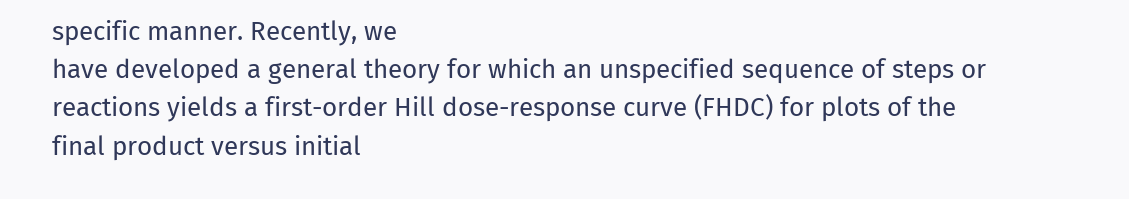specific manner. Recently, we
have developed a general theory for which an unspecified sequence of steps or
reactions yields a first-order Hill dose-response curve (FHDC) for plots of the
final product versus initial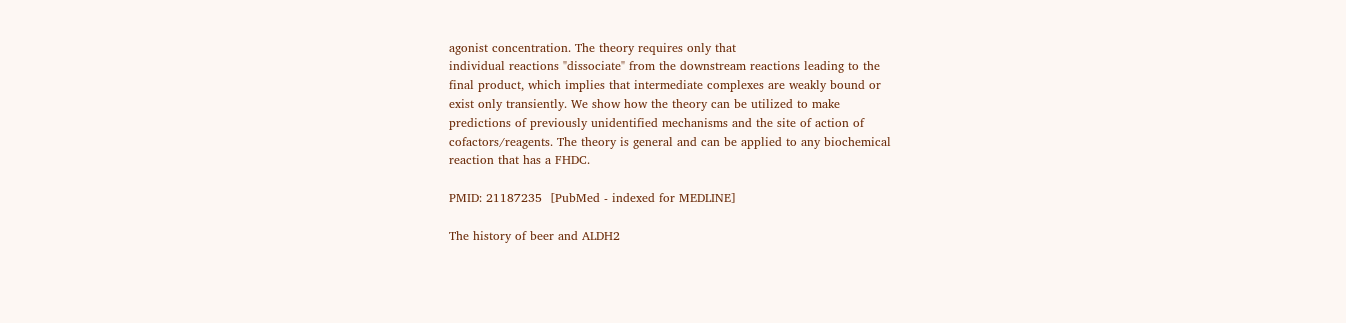agonist concentration. The theory requires only that
individual reactions "dissociate" from the downstream reactions leading to the
final product, which implies that intermediate complexes are weakly bound or
exist only transiently. We show how the theory can be utilized to make
predictions of previously unidentified mechanisms and the site of action of
cofactors/reagents. The theory is general and can be applied to any biochemical
reaction that has a FHDC.

PMID: 21187235  [PubMed - indexed for MEDLINE]

The history of beer and ALDH2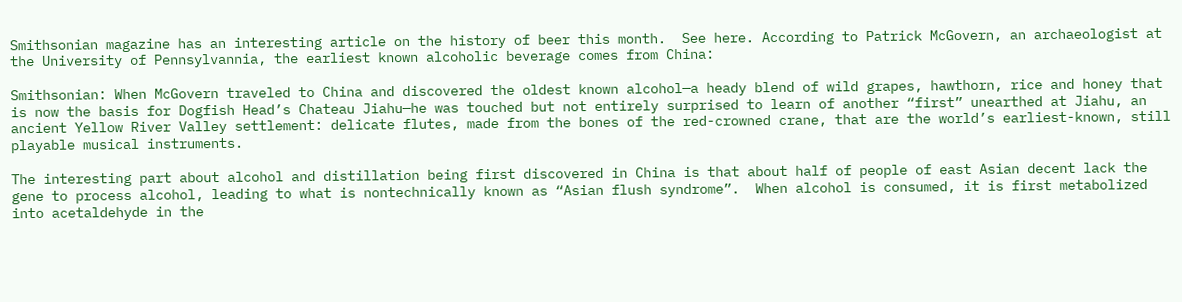Smithsonian magazine has an interesting article on the history of beer this month.  See here. According to Patrick McGovern, an archaeologist at the University of Pennsylvannia, the earliest known alcoholic beverage comes from China:

Smithsonian: When McGovern traveled to China and discovered the oldest known alcohol—a heady blend of wild grapes, hawthorn, rice and honey that is now the basis for Dogfish Head’s Chateau Jiahu—he was touched but not entirely surprised to learn of another “first” unearthed at Jiahu, an ancient Yellow River Valley settlement: delicate flutes, made from the bones of the red-crowned crane, that are the world’s earliest-known, still playable musical instruments.

The interesting part about alcohol and distillation being first discovered in China is that about half of people of east Asian decent lack the gene to process alcohol, leading to what is nontechnically known as “Asian flush syndrome”.  When alcohol is consumed, it is first metabolized into acetaldehyde in the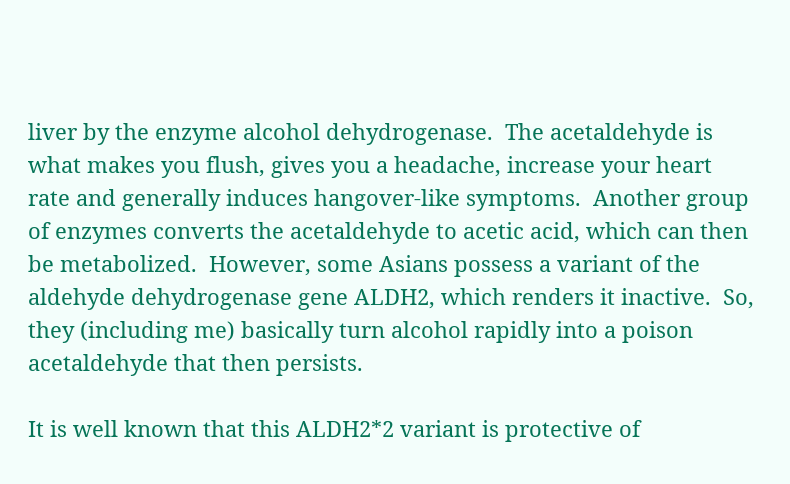liver by the enzyme alcohol dehydrogenase.  The acetaldehyde is what makes you flush, gives you a headache, increase your heart rate and generally induces hangover-like symptoms.  Another group of enzymes converts the acetaldehyde to acetic acid, which can then be metabolized.  However, some Asians possess a variant of the  aldehyde dehydrogenase gene ALDH2, which renders it inactive.  So, they (including me) basically turn alcohol rapidly into a poison acetaldehyde that then persists.

It is well known that this ALDH2*2 variant is protective of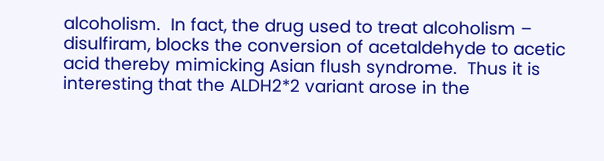alcoholism.  In fact, the drug used to treat alcoholism – disulfiram, blocks the conversion of acetaldehyde to acetic acid thereby mimicking Asian flush syndrome.  Thus it is interesting that the ALDH2*2 variant arose in the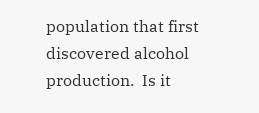population that first discovered alcohol production.  Is it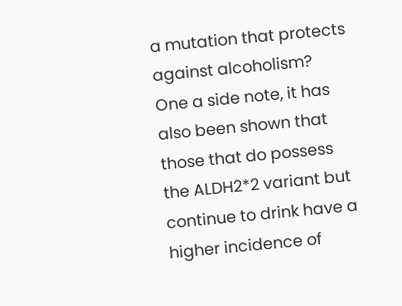a mutation that protects against alcoholism?  One a side note, it has also been shown that those that do possess the ALDH2*2 variant but continue to drink have a higher incidence of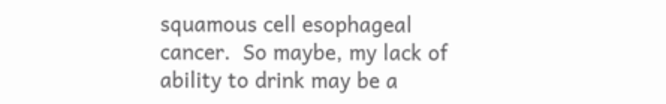squamous cell esophageal cancer.  So maybe, my lack of ability to drink may be a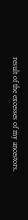result of the excesses of my ancestors.